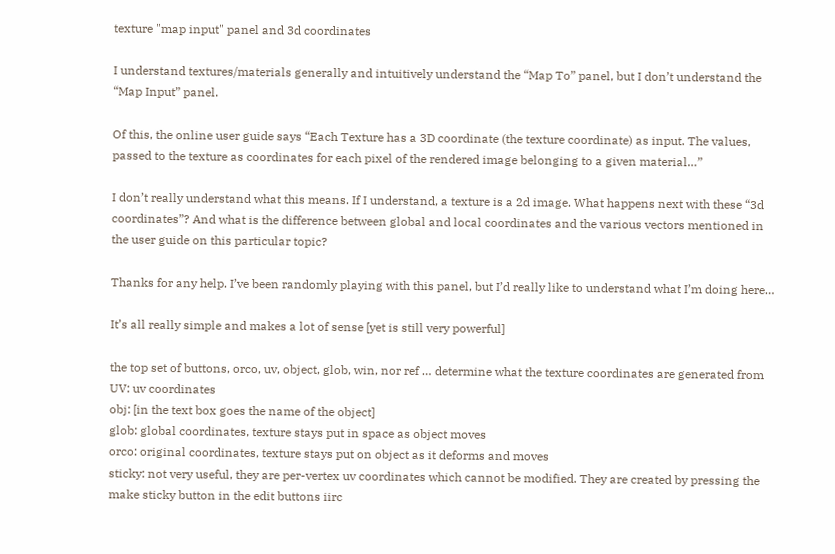texture "map input" panel and 3d coordinates

I understand textures/materials generally and intuitively understand the “Map To” panel, but I don’t understand the “Map Input” panel.

Of this, the online user guide says “Each Texture has a 3D coordinate (the texture coordinate) as input. The values, passed to the texture as coordinates for each pixel of the rendered image belonging to a given material…”

I don’t really understand what this means. If I understand, a texture is a 2d image. What happens next with these “3d coordinates”? And what is the difference between global and local coordinates and the various vectors mentioned in the user guide on this particular topic?

Thanks for any help. I’ve been randomly playing with this panel, but I’d really like to understand what I’m doing here…

It’s all really simple and makes a lot of sense [yet is still very powerful]

the top set of buttons, orco, uv, object, glob, win, nor ref … determine what the texture coordinates are generated from
UV: uv coordinates
obj: [in the text box goes the name of the object]
glob: global coordinates, texture stays put in space as object moves
orco: original coordinates, texture stays put on object as it deforms and moves
sticky: not very useful, they are per-vertex uv coordinates which cannot be modified. They are created by pressing the make sticky button in the edit buttons iirc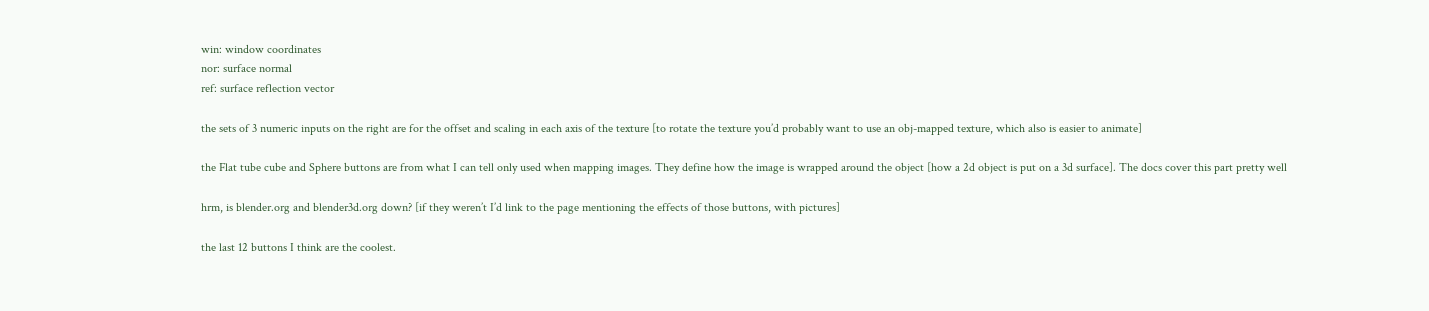win: window coordinates
nor: surface normal
ref: surface reflection vector

the sets of 3 numeric inputs on the right are for the offset and scaling in each axis of the texture [to rotate the texture you’d probably want to use an obj-mapped texture, which also is easier to animate]

the Flat tube cube and Sphere buttons are from what I can tell only used when mapping images. They define how the image is wrapped around the object [how a 2d object is put on a 3d surface]. The docs cover this part pretty well

hrm, is blender.org and blender3d.org down? [if they weren’t I’d link to the page mentioning the effects of those buttons, with pictures]

the last 12 buttons I think are the coolest.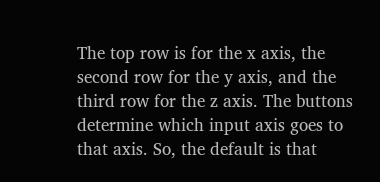The top row is for the x axis, the second row for the y axis, and the third row for the z axis. The buttons determine which input axis goes to that axis. So, the default is that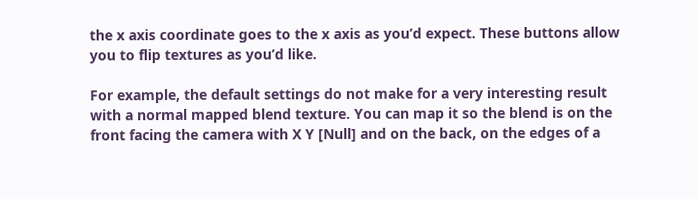the x axis coordinate goes to the x axis as you’d expect. These buttons allow you to flip textures as you’d like.

For example, the default settings do not make for a very interesting result with a normal mapped blend texture. You can map it so the blend is on the front facing the camera with X Y [Null] and on the back, on the edges of a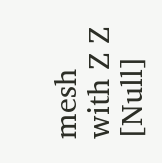mesh with Z Z [Null]